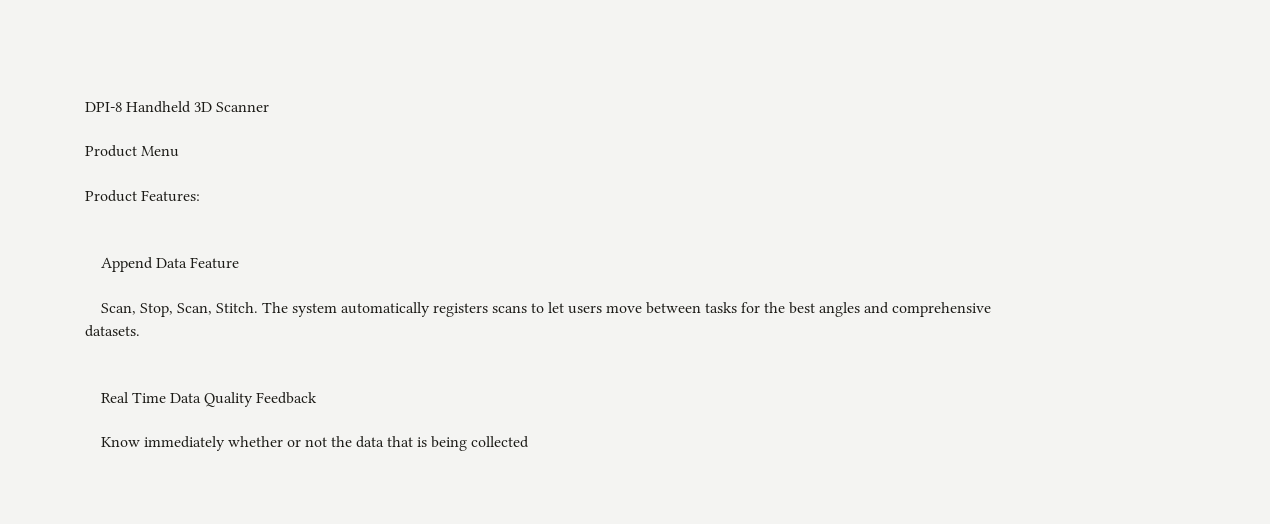DPI-8 Handheld 3D Scanner

Product Menu

Product Features:


    Append Data Feature

    Scan, Stop, Scan, Stitch. The system automatically registers scans to let users move between tasks for the best angles and comprehensive datasets.


    Real Time Data Quality Feedback

    Know immediately whether or not the data that is being collected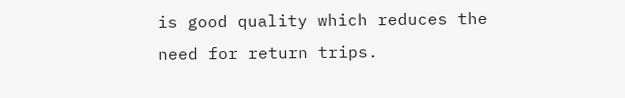is good quality which reduces the need for return trips.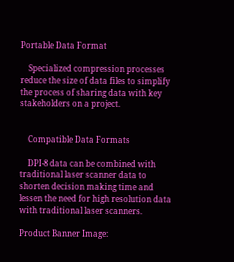Portable Data Format

    Specialized compression processes reduce the size of data files to simplify the process of sharing data with key stakeholders on a project.


    Compatible Data Formats

    DPI-8 data can be combined with traditional laser scanner data to shorten decision making time and lessen the need for high resolution data with traditional laser scanners.

Product Banner Image: